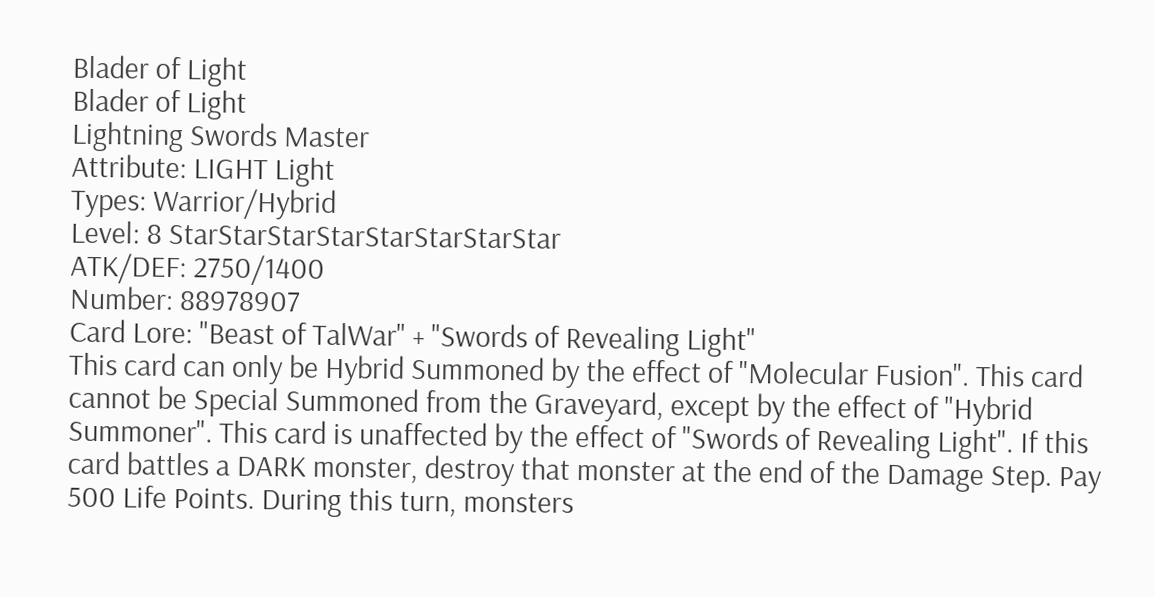Blader of Light
Blader of Light
Lightning Swords Master
Attribute: LIGHT Light
Types: Warrior/Hybrid
Level: 8 StarStarStarStarStarStarStarStar
ATK/DEF: 2750/1400
Number: 88978907
Card Lore: "Beast of TalWar" + "Swords of Revealing Light"
This card can only be Hybrid Summoned by the effect of "Molecular Fusion". This card cannot be Special Summoned from the Graveyard, except by the effect of "Hybrid Summoner". This card is unaffected by the effect of "Swords of Revealing Light". If this card battles a DARK monster, destroy that monster at the end of the Damage Step. Pay 500 Life Points. During this turn, monsters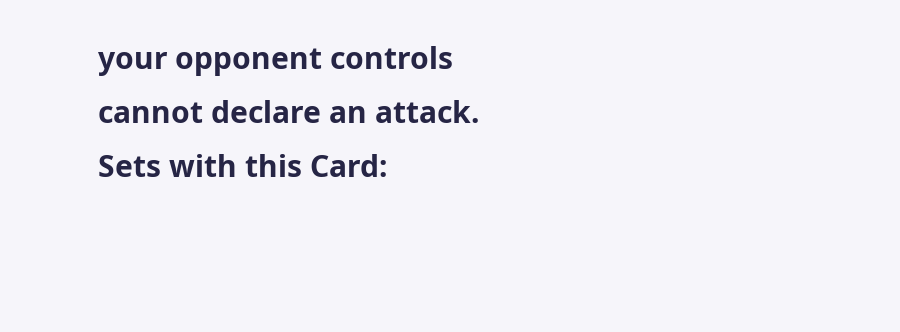your opponent controls cannot declare an attack.
Sets with this Card: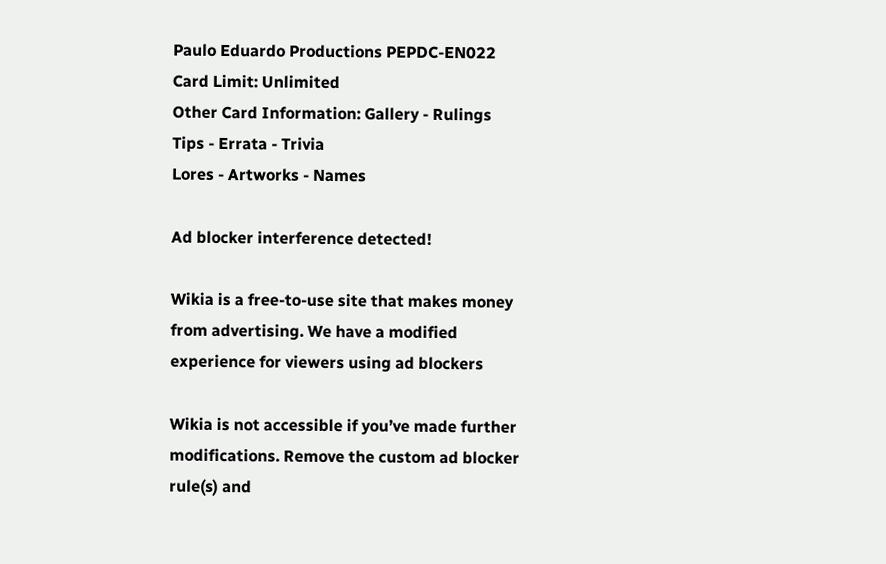Paulo Eduardo Productions PEPDC-EN022
Card Limit: Unlimited
Other Card Information: Gallery - Rulings
Tips - Errata - Trivia
Lores - Artworks - Names

Ad blocker interference detected!

Wikia is a free-to-use site that makes money from advertising. We have a modified experience for viewers using ad blockers

Wikia is not accessible if you’ve made further modifications. Remove the custom ad blocker rule(s) and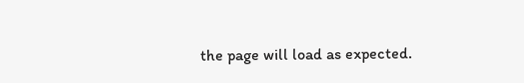the page will load as expected.